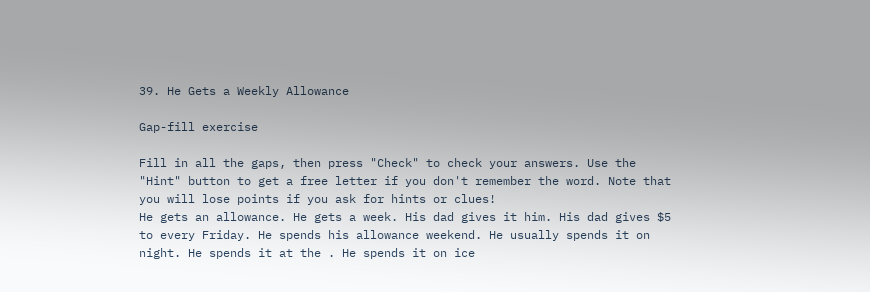39. He Gets a Weekly Allowance

Gap-fill exercise

Fill in all the gaps, then press "Check" to check your answers. Use the "Hint" button to get a free letter if you don't remember the word. Note that you will lose points if you ask for hints or clues!
He gets an allowance. He gets a week. His dad gives it him. His dad gives $5 to every Friday. He spends his allowance weekend. He usually spends it on night. He spends it at the . He spends it on ice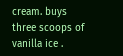cream. buys three scoops of vanilla ice .